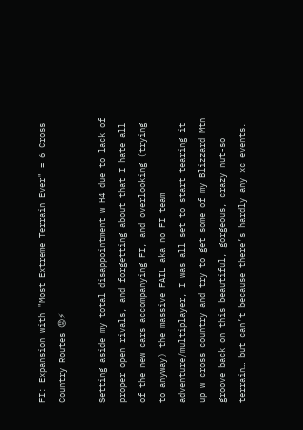FI: Expansion with "Most Extreme Terrain Ever" = 6 Cross Country Routes 😡⚡

Setting aside my total disappointment w H4 due to lack of proper open rivals, and forgetting about that I hate all of the new cars accompanying FI, and overlooking (trying to anyway) the massive FAIL aka no FI team adventure/multiplayer, I was all set to start tearing it up w cross country and try to get some of my Blizzard Mtn groove back on this beautiful, gorgeous, crazy nut-so terrain… but can’t because there’s hardly any xc events.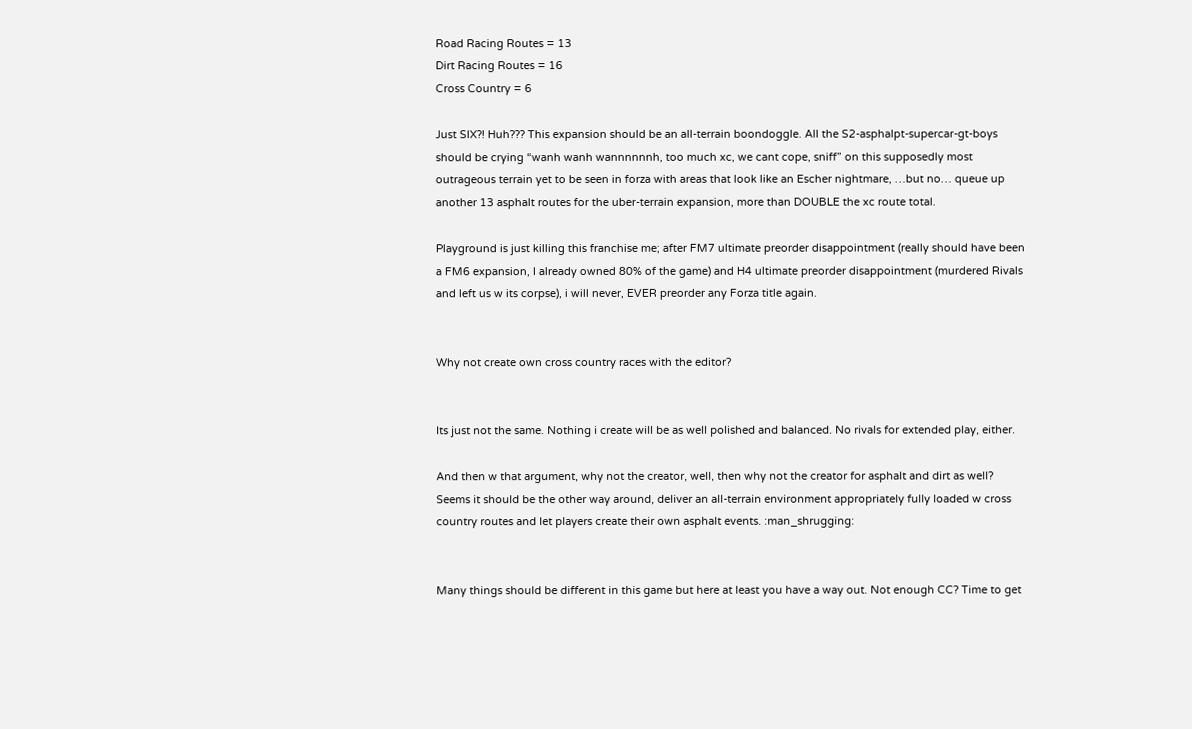Road Racing Routes = 13
Dirt Racing Routes = 16
Cross Country = 6

Just SIX?! Huh??? This expansion should be an all-terrain boondoggle. All the S2-asphalpt-supercar-gt-boys should be crying “wanh wanh wannnnnnh, too much xc, we cant cope, sniff” on this supposedly most outrageous terrain yet to be seen in forza with areas that look like an Escher nightmare, …but no… queue up another 13 asphalt routes for the uber-terrain expansion, more than DOUBLE the xc route total.

Playground is just killing this franchise me; after FM7 ultimate preorder disappointment (really should have been a FM6 expansion, I already owned 80% of the game) and H4 ultimate preorder disappointment (murdered Rivals and left us w its corpse), i will never, EVER preorder any Forza title again.


Why not create own cross country races with the editor?


Its just not the same. Nothing i create will be as well polished and balanced. No rivals for extended play, either.

And then w that argument, why not the creator, well, then why not the creator for asphalt and dirt as well? Seems it should be the other way around, deliver an all-terrain environment appropriately fully loaded w cross country routes and let players create their own asphalt events. :man_shrugging:


Many things should be different in this game but here at least you have a way out. Not enough CC? Time to get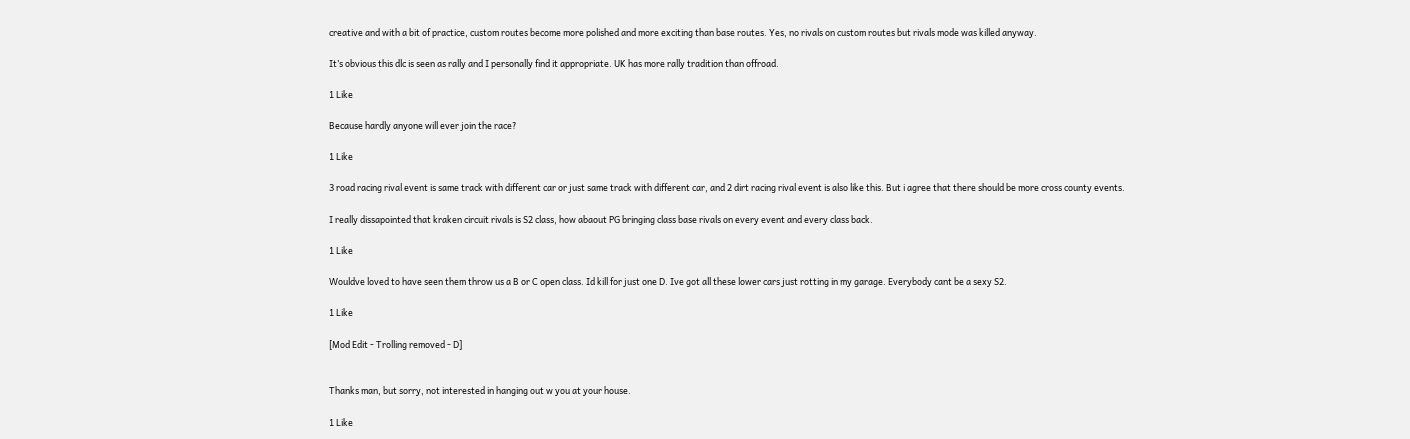creative and with a bit of practice, custom routes become more polished and more exciting than base routes. Yes, no rivals on custom routes but rivals mode was killed anyway.

It’s obvious this dlc is seen as rally and I personally find it appropriate. UK has more rally tradition than offroad.

1 Like

Because hardly anyone will ever join the race?

1 Like

3 road racing rival event is same track with different car or just same track with different car, and 2 dirt racing rival event is also like this. But i agree that there should be more cross county events.

I really dissapointed that kraken circuit rivals is S2 class, how abaout PG bringing class base rivals on every event and every class back.

1 Like

Wouldve loved to have seen them throw us a B or C open class. Id kill for just one D. Ive got all these lower cars just rotting in my garage. Everybody cant be a sexy S2.

1 Like

[Mod Edit - Trolling removed - D]


Thanks man, but sorry, not interested in hanging out w you at your house.

1 Like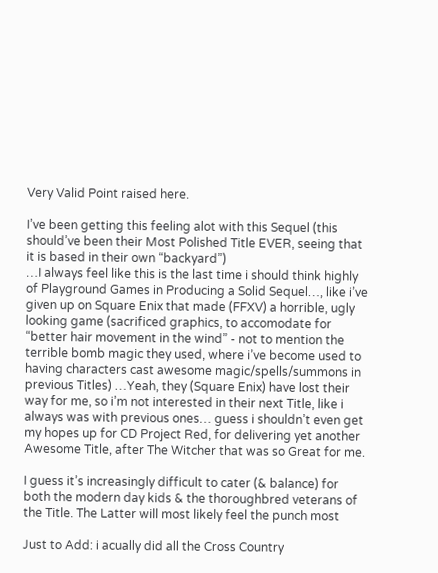Very Valid Point raised here.

I’ve been getting this feeling alot with this Sequel (this should’ve been their Most Polished Title EVER, seeing that it is based in their own “backyard”)
…I always feel like this is the last time i should think highly of Playground Games in Producing a Solid Sequel…, like i’ve given up on Square Enix that made (FFXV) a horrible, ugly looking game (sacrificed graphics, to accomodate for “better hair movement in the wind” - not to mention the terrible bomb magic they used, where i’ve become used to having characters cast awesome magic/spells/summons in previous Titles) …Yeah, they (Square Enix) have lost their way for me, so i’m not interested in their next Title, like i always was with previous ones… guess i shouldn’t even get my hopes up for CD Project Red, for delivering yet another Awesome Title, after The Witcher that was so Great for me.

I guess it’s increasingly difficult to cater (& balance) for both the modern day kids & the thoroughbred veterans of the Title. The Latter will most likely feel the punch most

Just to Add: i acually did all the Cross Country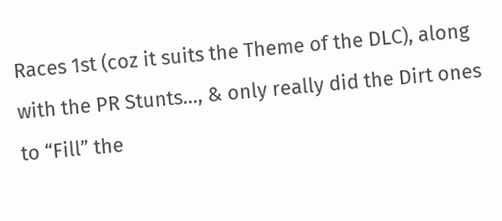Races 1st (coz it suits the Theme of the DLC), along with the PR Stunts…, & only really did the Dirt ones to “Fill” the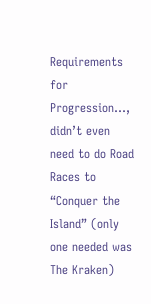Requirements for Progression…, didn’t even need to do Road Races to “Conquer the Island” (only one needed was The Kraken)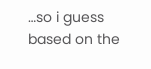…so i guess based on the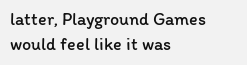latter, Playground Games would feel like it was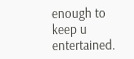enough to keep u entertained.